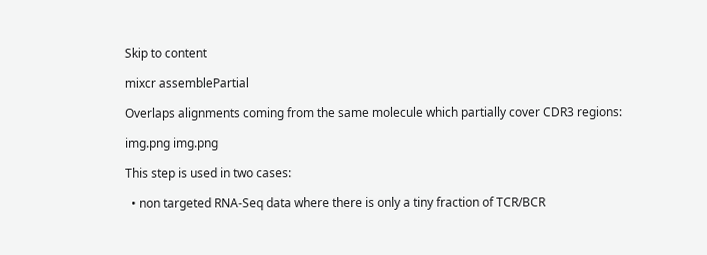Skip to content

mixcr assemblePartial

Overlaps alignments coming from the same molecule which partially cover CDR3 regions:

img.png img.png

This step is used in two cases:

  • non targeted RNA-Seq data where there is only a tiny fraction of TCR/BCR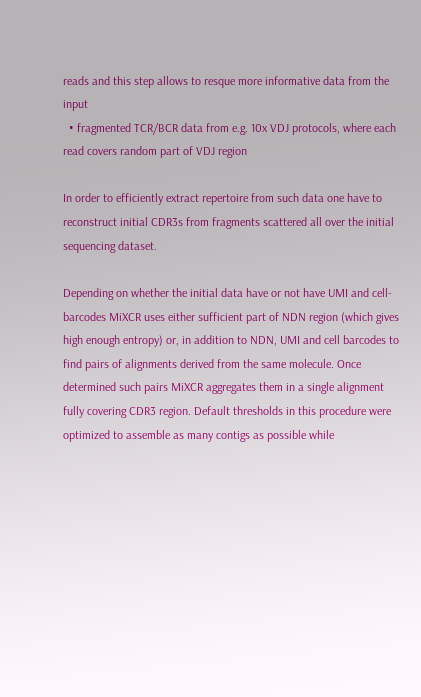reads and this step allows to resque more informative data from the input
  • fragmented TCR/BCR data from e.g. 10x VDJ protocols, where each read covers random part of VDJ region

In order to efficiently extract repertoire from such data one have to reconstruct initial CDR3s from fragments scattered all over the initial sequencing dataset.

Depending on whether the initial data have or not have UMI and cell-barcodes MiXCR uses either sufficient part of NDN region (which gives high enough entropy) or, in addition to NDN, UMI and cell barcodes to find pairs of alignments derived from the same molecule. Once determined such pairs MiXCR aggregates them in a single alignment fully covering CDR3 region. Default thresholds in this procedure were optimized to assemble as many contigs as possible while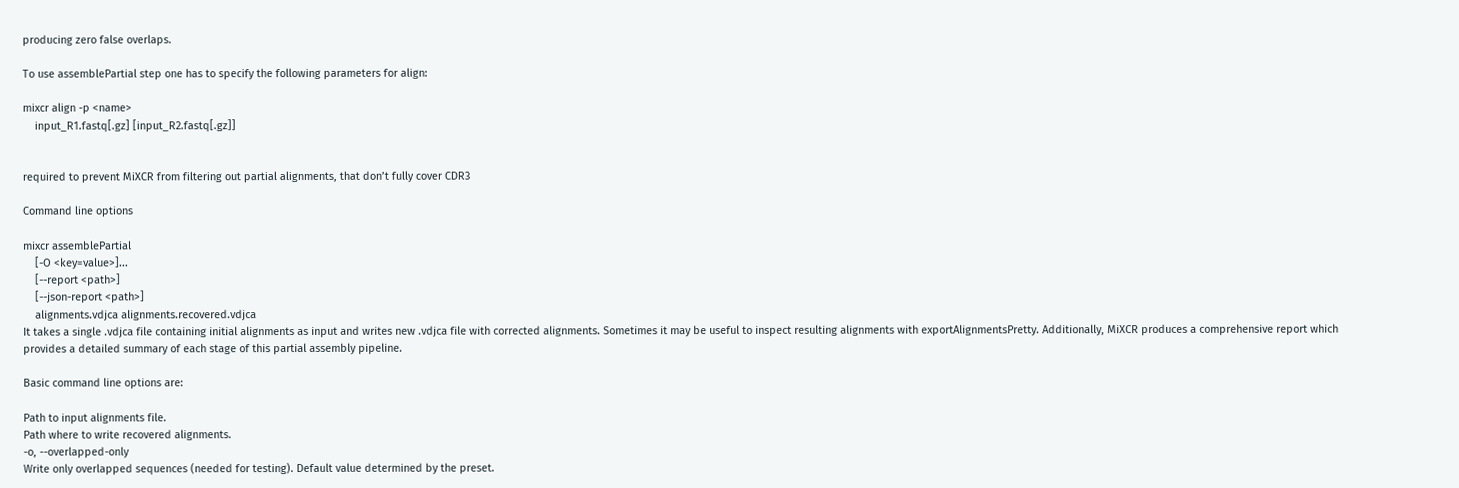producing zero false overlaps.

To use assemblePartial step one has to specify the following parameters for align:

mixcr align -p <name>
    input_R1.fastq[.gz] [input_R2.fastq[.gz]]


required to prevent MiXCR from filtering out partial alignments, that don’t fully cover CDR3

Command line options

mixcr assemblePartial
    [-O <key=value>]...
    [--report <path>]
    [--json-report <path>]
    alignments.vdjca alignments.recovered.vdjca
It takes a single .vdjca file containing initial alignments as input and writes new .vdjca file with corrected alignments. Sometimes it may be useful to inspect resulting alignments with exportAlignmentsPretty. Additionally, MiXCR produces a comprehensive report which provides a detailed summary of each stage of this partial assembly pipeline.

Basic command line options are:

Path to input alignments file.
Path where to write recovered alignments.
-o, --overlapped-only
Write only overlapped sequences (needed for testing). Default value determined by the preset.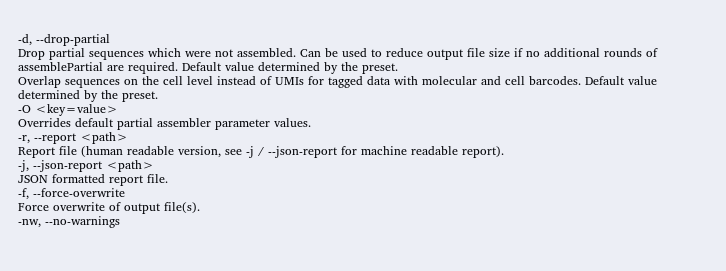-d, --drop-partial
Drop partial sequences which were not assembled. Can be used to reduce output file size if no additional rounds of assemblePartial are required. Default value determined by the preset.
Overlap sequences on the cell level instead of UMIs for tagged data with molecular and cell barcodes. Default value determined by the preset.
-O <key=value>
Overrides default partial assembler parameter values.
-r, --report <path>
Report file (human readable version, see -j / --json-report for machine readable report).
-j, --json-report <path>
JSON formatted report file.
-f, --force-overwrite
Force overwrite of output file(s).
-nw, --no-warnings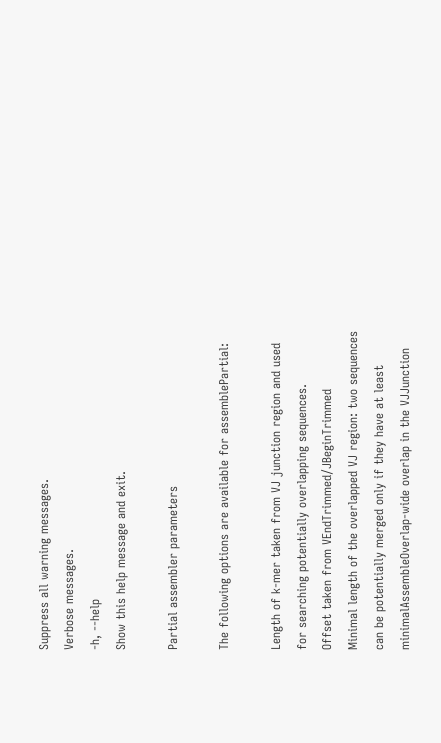Suppress all warning messages.
Verbose messages.
-h, --help
Show this help message and exit.

Partial assembler parameters

The following options are available for assemblePartial:

Length of k-mer taken from VJ junction region and used for searching potentially overlapping sequences.
Offset taken from VEndTrimmed/JBeginTrimmed
Minimal length of the overlapped VJ region: two sequences can be potentially merged only if they have at least minimalAssembleOverlap-wide overlap in the VJJunction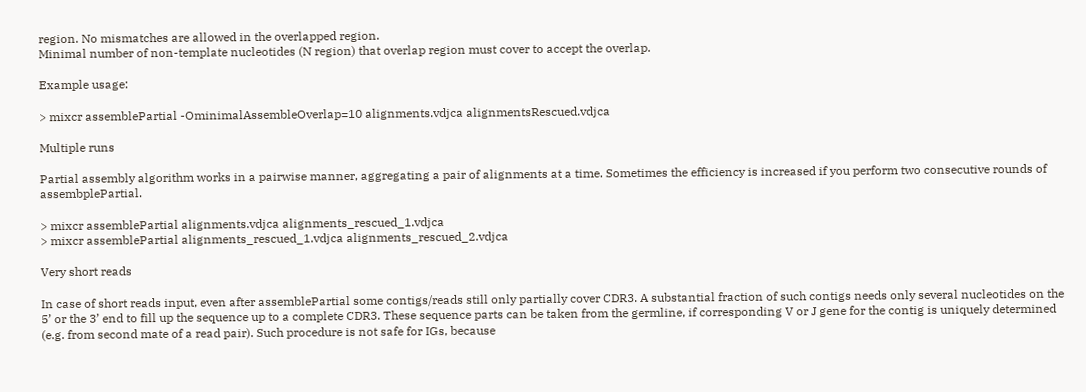region. No mismatches are allowed in the overlapped region.
Minimal number of non-template nucleotides (N region) that overlap region must cover to accept the overlap.

Example usage:

> mixcr assemblePartial -OminimalAssembleOverlap=10 alignments.vdjca alignmentsRescued.vdjca

Multiple runs

Partial assembly algorithm works in a pairwise manner, aggregating a pair of alignments at a time. Sometimes the efficiency is increased if you perform two consecutive rounds of assembplePartial.

> mixcr assemblePartial alignments.vdjca alignments_rescued_1.vdjca
> mixcr assemblePartial alignments_rescued_1.vdjca alignments_rescued_2.vdjca

Very short reads

In case of short reads input, even after assemblePartial some contigs/reads still only partially cover CDR3. A substantial fraction of such contigs needs only several nucleotides on the 5’ or the 3’ end to fill up the sequence up to a complete CDR3. These sequence parts can be taken from the germline, if corresponding V or J gene for the contig is uniquely determined (e.g. from second mate of a read pair). Such procedure is not safe for IGs, because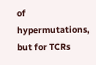of hypermutations, but for TCRs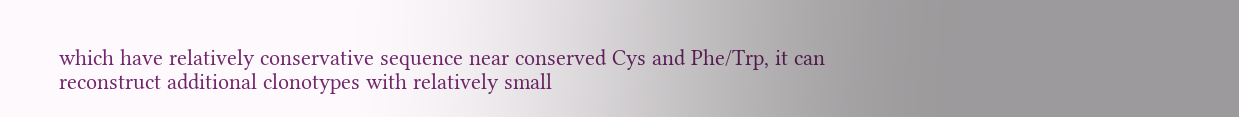which have relatively conservative sequence near conserved Cys and Phe/Trp, it can reconstruct additional clonotypes with relatively small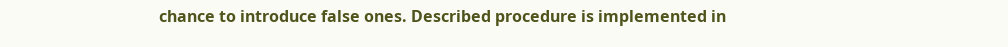chance to introduce false ones. Described procedure is implemented in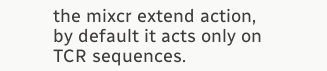the mixcr extend action, by default it acts only on TCR sequences.